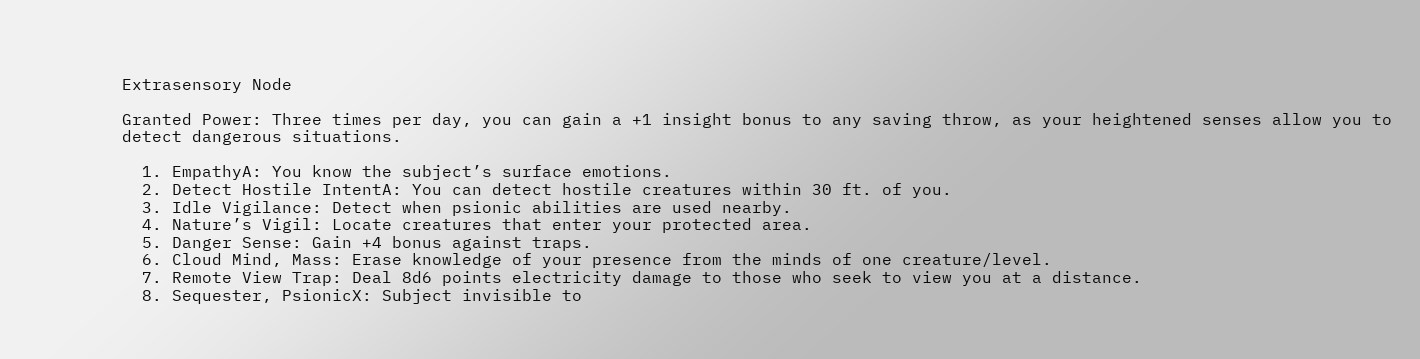Extrasensory Node

Granted Power: Three times per day, you can gain a +1 insight bonus to any saving throw, as your heightened senses allow you to detect dangerous situations.

  1. EmpathyA: You know the subject’s surface emotions.
  2. Detect Hostile IntentA: You can detect hostile creatures within 30 ft. of you.
  3. Idle Vigilance: Detect when psionic abilities are used nearby.
  4. Nature’s Vigil: Locate creatures that enter your protected area.
  5. Danger Sense: Gain +4 bonus against traps.
  6. Cloud Mind, Mass: Erase knowledge of your presence from the minds of one creature/level.
  7. Remote View Trap: Deal 8d6 points electricity damage to those who seek to view you at a distance.
  8. Sequester, PsionicX: Subject invisible to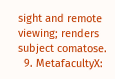sight and remote viewing; renders subject comatose.
  9. MetafacultyX: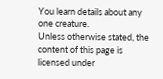You learn details about any one creature.
Unless otherwise stated, the content of this page is licensed under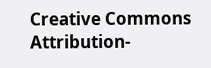Creative Commons Attribution-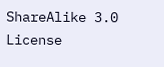ShareAlike 3.0 License